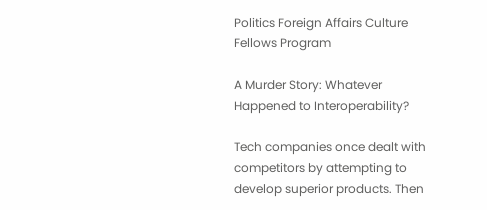Politics Foreign Affairs Culture Fellows Program

A Murder Story: Whatever Happened to Interoperability?

Tech companies once dealt with competitors by attempting to develop superior products. Then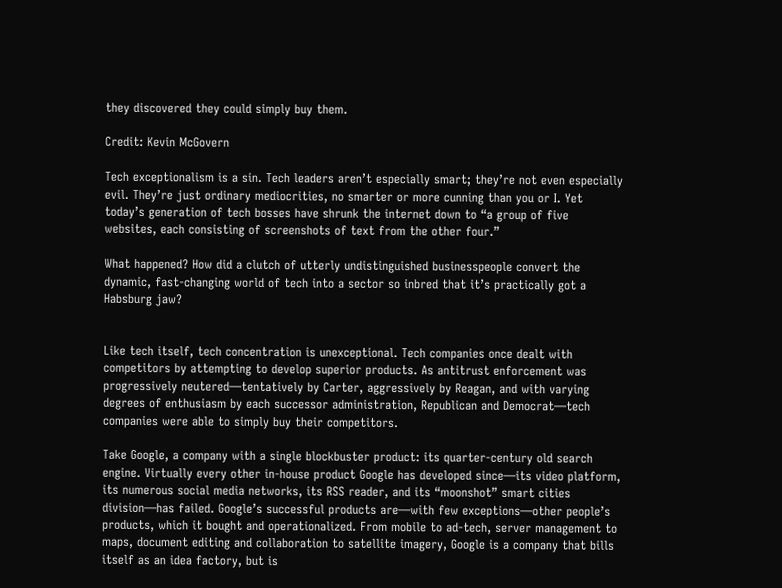they discovered they could simply buy them.

Credit: Kevin McGovern

Tech exceptionalism is a sin. Tech leaders aren’t especially smart; they’re not even especially evil. They’re just ordinary mediocrities, no smarter or more cunning than you or I. Yet today’s generation of tech bosses have shrunk the internet down to “a group of five websites, each consisting of screenshots of text from the other four.”

What happened? How did a clutch of utterly undistinguished businesspeople convert the dynamic, fast-changing world of tech into a sector so inbred that it’s practically got a Habsburg jaw?


Like tech itself, tech concentration is unexceptional. Tech companies once dealt with competitors by attempting to develop superior products. As antitrust enforcement was progressively neutered—tentatively by Carter, aggressively by Reagan, and with varying degrees of enthusiasm by each successor administration, Republican and Democrat—tech companies were able to simply buy their competitors.

Take Google, a company with a single blockbuster product: its quarter-century old search engine. Virtually every other in-house product Google has developed since—its video platform, its numerous social media networks, its RSS reader, and its “moonshot” smart cities division—has failed. Google’s successful products are—with few exceptions—other people’s products, which it bought and operationalized. From mobile to ad-tech, server management to maps, document editing and collaboration to satellite imagery, Google is a company that bills itself as an idea factory, but is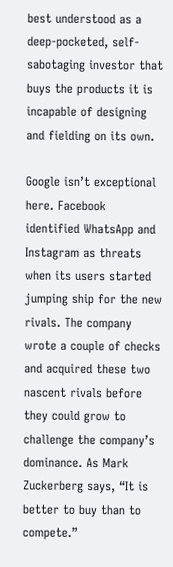best understood as a deep-pocketed, self-sabotaging investor that buys the products it is incapable of designing and fielding on its own.

Google isn’t exceptional here. Facebook identified WhatsApp and Instagram as threats when its users started jumping ship for the new rivals. The company wrote a couple of checks and acquired these two nascent rivals before they could grow to challenge the company’s dominance. As Mark Zuckerberg says, “It is better to buy than to compete.”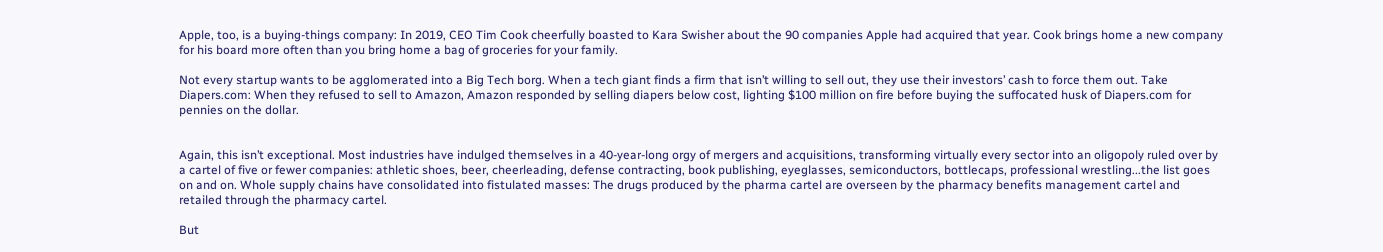Apple, too, is a buying-things company: In 2019, CEO Tim Cook cheerfully boasted to Kara Swisher about the 90 companies Apple had acquired that year. Cook brings home a new company for his board more often than you bring home a bag of groceries for your family.

Not every startup wants to be agglomerated into a Big Tech borg. When a tech giant finds a firm that isn’t willing to sell out, they use their investors’ cash to force them out. Take Diapers.com: When they refused to sell to Amazon, Amazon responded by selling diapers below cost, lighting $100 million on fire before buying the suffocated husk of Diapers.com for pennies on the dollar.


Again, this isn’t exceptional. Most industries have indulged themselves in a 40-year-long orgy of mergers and acquisitions, transforming virtually every sector into an oligopoly ruled over by a cartel of five or fewer companies: athletic shoes, beer, cheerleading, defense contracting, book publishing, eyeglasses, semiconductors, bottlecaps, professional wrestling...the list goes on and on. Whole supply chains have consolidated into fistulated masses: The drugs produced by the pharma cartel are overseen by the pharmacy benefits management cartel and retailed through the pharmacy cartel.

But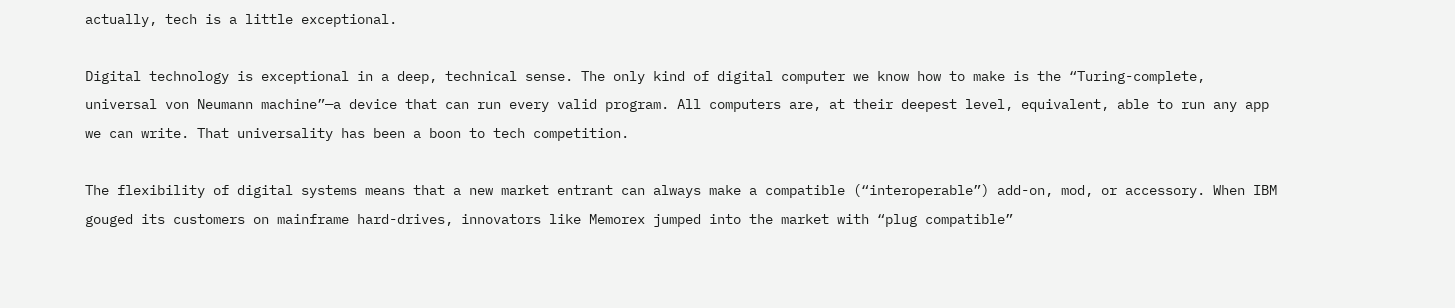actually, tech is a little exceptional.

Digital technology is exceptional in a deep, technical sense. The only kind of digital computer we know how to make is the “Turing-complete, universal von Neumann machine”—a device that can run every valid program. All computers are, at their deepest level, equivalent, able to run any app we can write. That universality has been a boon to tech competition.

The flexibility of digital systems means that a new market entrant can always make a compatible (“interoperable”) add-on, mod, or accessory. When IBM gouged its customers on mainframe hard-drives, innovators like Memorex jumped into the market with “plug compatible”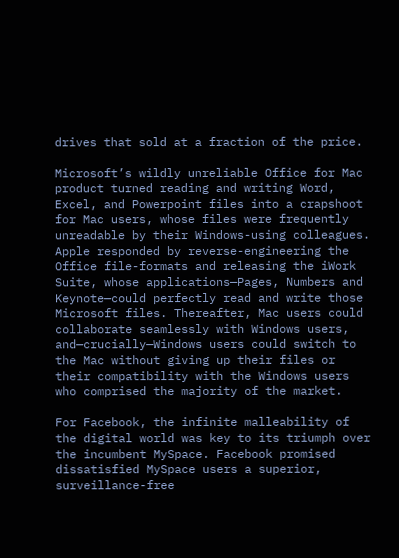drives that sold at a fraction of the price.

Microsoft’s wildly unreliable Office for Mac product turned reading and writing Word, Excel, and Powerpoint files into a crapshoot for Mac users, whose files were frequently unreadable by their Windows-using colleagues. Apple responded by reverse-engineering the Office file-formats and releasing the iWork Suite, whose applications—Pages, Numbers and Keynote—could perfectly read and write those Microsoft files. Thereafter, Mac users could collaborate seamlessly with Windows users, and—crucially—Windows users could switch to the Mac without giving up their files or their compatibility with the Windows users who comprised the majority of the market.

For Facebook, the infinite malleability of the digital world was key to its triumph over the incumbent MySpace. Facebook promised dissatisfied MySpace users a superior, surveillance-free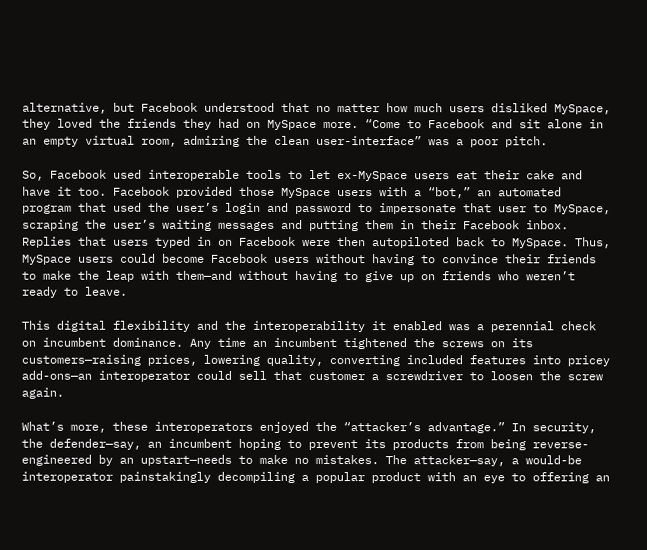alternative, but Facebook understood that no matter how much users disliked MySpace, they loved the friends they had on MySpace more. “Come to Facebook and sit alone in an empty virtual room, admiring the clean user-interface” was a poor pitch.

So, Facebook used interoperable tools to let ex-MySpace users eat their cake and have it too. Facebook provided those MySpace users with a “bot,” an automated program that used the user’s login and password to impersonate that user to MySpace, scraping the user’s waiting messages and putting them in their Facebook inbox. Replies that users typed in on Facebook were then autopiloted back to MySpace. Thus, MySpace users could become Facebook users without having to convince their friends to make the leap with them—and without having to give up on friends who weren’t ready to leave.

This digital flexibility and the interoperability it enabled was a perennial check on incumbent dominance. Any time an incumbent tightened the screws on its customers—raising prices, lowering quality, converting included features into pricey add-ons—an interoperator could sell that customer a screwdriver to loosen the screw again.

What’s more, these interoperators enjoyed the “attacker’s advantage.” In security, the defender—say, an incumbent hoping to prevent its products from being reverse-engineered by an upstart—needs to make no mistakes. The attacker—say, a would-be interoperator painstakingly decompiling a popular product with an eye to offering an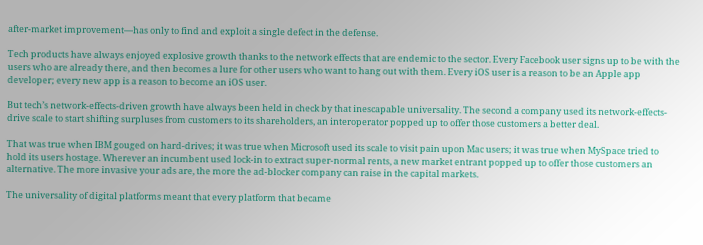after-market improvement—has only to find and exploit a single defect in the defense.

Tech products have always enjoyed explosive growth thanks to the network effects that are endemic to the sector. Every Facebook user signs up to be with the users who are already there, and then becomes a lure for other users who want to hang out with them. Every iOS user is a reason to be an Apple app developer; every new app is a reason to become an iOS user.

But tech’s network-effects-driven growth have always been held in check by that inescapable universality. The second a company used its network-effects-drive scale to start shifting surpluses from customers to its shareholders, an interoperator popped up to offer those customers a better deal.

That was true when IBM gouged on hard-drives; it was true when Microsoft used its scale to visit pain upon Mac users; it was true when MySpace tried to hold its users hostage. Wherever an incumbent used lock-in to extract super-normal rents, a new market entrant popped up to offer those customers an alternative. The more invasive your ads are, the more the ad-blocker company can raise in the capital markets.

The universality of digital platforms meant that every platform that became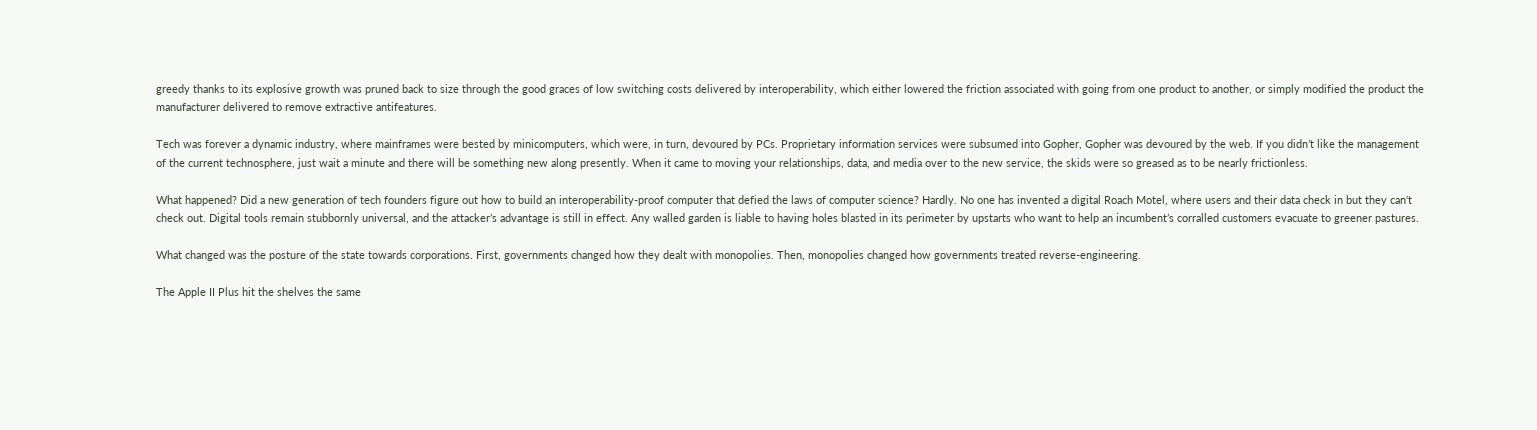greedy thanks to its explosive growth was pruned back to size through the good graces of low switching costs delivered by interoperability, which either lowered the friction associated with going from one product to another, or simply modified the product the manufacturer delivered to remove extractive antifeatures.

Tech was forever a dynamic industry, where mainframes were bested by minicomputers, which were, in turn, devoured by PCs. Proprietary information services were subsumed into Gopher, Gopher was devoured by the web. If you didn’t like the management of the current technosphere, just wait a minute and there will be something new along presently. When it came to moving your relationships, data, and media over to the new service, the skids were so greased as to be nearly frictionless.

What happened? Did a new generation of tech founders figure out how to build an interoperability-proof computer that defied the laws of computer science? Hardly. No one has invented a digital Roach Motel, where users and their data check in but they can't check out. Digital tools remain stubbornly universal, and the attacker’s advantage is still in effect. Any walled garden is liable to having holes blasted in its perimeter by upstarts who want to help an incumbent’s corralled customers evacuate to greener pastures.

What changed was the posture of the state towards corporations. First, governments changed how they dealt with monopolies. Then, monopolies changed how governments treated reverse-engineering.

The Apple II Plus hit the shelves the same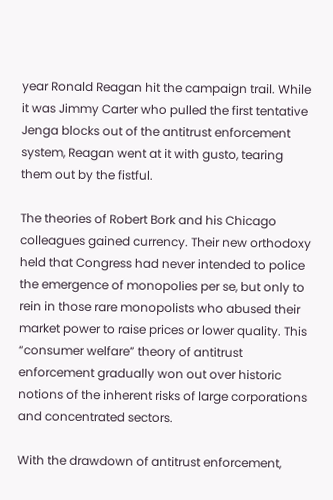year Ronald Reagan hit the campaign trail. While it was Jimmy Carter who pulled the first tentative Jenga blocks out of the antitrust enforcement system, Reagan went at it with gusto, tearing them out by the fistful.

The theories of Robert Bork and his Chicago colleagues gained currency. Their new orthodoxy held that Congress had never intended to police the emergence of monopolies per se, but only to rein in those rare monopolists who abused their market power to raise prices or lower quality. This “consumer welfare” theory of antitrust enforcement gradually won out over historic notions of the inherent risks of large corporations and concentrated sectors.

With the drawdown of antitrust enforcement,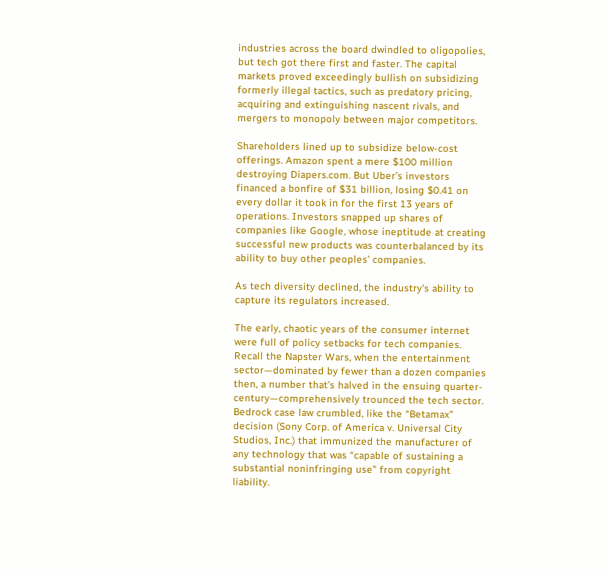industries across the board dwindled to oligopolies, but tech got there first and faster. The capital markets proved exceedingly bullish on subsidizing formerly illegal tactics, such as predatory pricing, acquiring and extinguishing nascent rivals, and mergers to monopoly between major competitors.

Shareholders lined up to subsidize below-cost offerings. Amazon spent a mere $100 million destroying Diapers.com. But Uber’s investors financed a bonfire of $31 billion, losing $0.41 on every dollar it took in for the first 13 years of operations. Investors snapped up shares of companies like Google, whose ineptitude at creating successful new products was counterbalanced by its ability to buy other peoples’ companies.

As tech diversity declined, the industry's ability to capture its regulators increased.

The early, chaotic years of the consumer internet were full of policy setbacks for tech companies. Recall the Napster Wars, when the entertainment sector—dominated by fewer than a dozen companies then, a number that’s halved in the ensuing quarter-century—comprehensively trounced the tech sector. Bedrock case law crumbled, like the “Betamax” decision (Sony Corp. of America v. Universal City Studios, Inc.) that immunized the manufacturer of any technology that was “capable of sustaining a substantial noninfringing use” from copyright liability.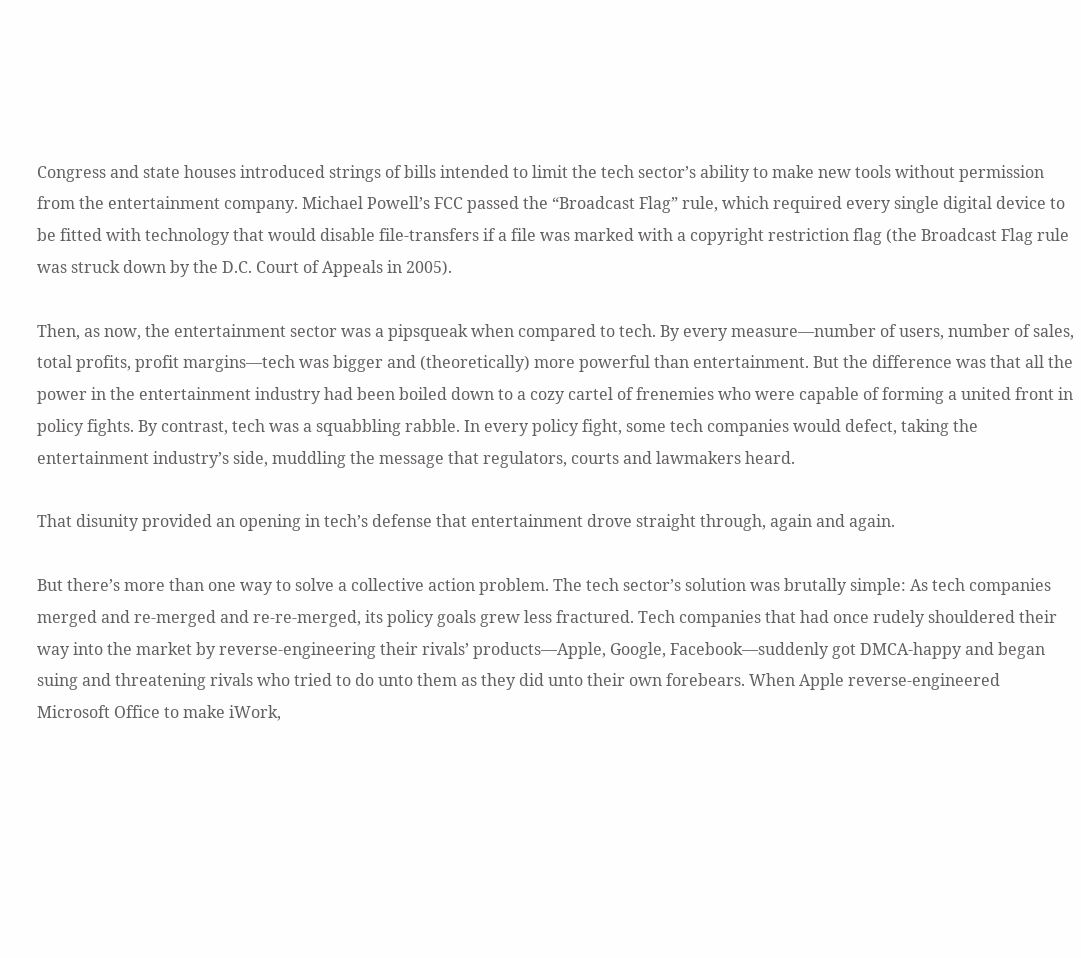Congress and state houses introduced strings of bills intended to limit the tech sector’s ability to make new tools without permission from the entertainment company. Michael Powell’s FCC passed the “Broadcast Flag” rule, which required every single digital device to be fitted with technology that would disable file-transfers if a file was marked with a copyright restriction flag (the Broadcast Flag rule was struck down by the D.C. Court of Appeals in 2005).

Then, as now, the entertainment sector was a pipsqueak when compared to tech. By every measure—number of users, number of sales, total profits, profit margins—tech was bigger and (theoretically) more powerful than entertainment. But the difference was that all the power in the entertainment industry had been boiled down to a cozy cartel of frenemies who were capable of forming a united front in policy fights. By contrast, tech was a squabbling rabble. In every policy fight, some tech companies would defect, taking the entertainment industry’s side, muddling the message that regulators, courts and lawmakers heard.

That disunity provided an opening in tech’s defense that entertainment drove straight through, again and again.

But there’s more than one way to solve a collective action problem. The tech sector’s solution was brutally simple: As tech companies merged and re-merged and re-re-merged, its policy goals grew less fractured. Tech companies that had once rudely shouldered their way into the market by reverse-engineering their rivals’ products—Apple, Google, Facebook—suddenly got DMCA-happy and began suing and threatening rivals who tried to do unto them as they did unto their own forebears. When Apple reverse-engineered Microsoft Office to make iWork,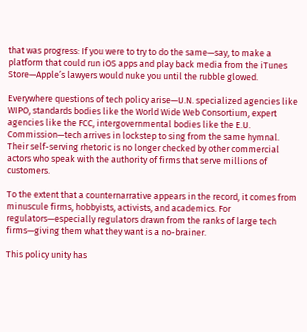that was progress: If you were to try to do the same—say, to make a platform that could run iOS apps and play back media from the iTunes Store—Apple’s lawyers would nuke you until the rubble glowed.

Everywhere questions of tech policy arise—U.N. specialized agencies like WIPO, standards bodies like the World Wide Web Consortium, expert agencies like the FCC, intergovernmental bodies like the E.U. Commission—tech arrives in lockstep to sing from the same hymnal. Their self-serving rhetoric is no longer checked by other commercial actors who speak with the authority of firms that serve millions of customers.

To the extent that a counternarrative appears in the record, it comes from minuscule firms, hobbyists, activists, and academics. For regulators—especially regulators drawn from the ranks of large tech firms—giving them what they want is a no-brainer.

This policy unity has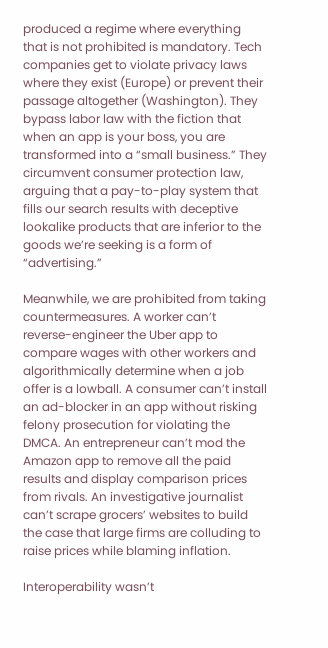produced a regime where everything that is not prohibited is mandatory. Tech companies get to violate privacy laws where they exist (Europe) or prevent their passage altogether (Washington). They bypass labor law with the fiction that when an app is your boss, you are transformed into a “small business.” They circumvent consumer protection law, arguing that a pay-to-play system that fills our search results with deceptive lookalike products that are inferior to the goods we’re seeking is a form of “advertising.”

Meanwhile, we are prohibited from taking countermeasures. A worker can’t reverse-engineer the Uber app to compare wages with other workers and algorithmically determine when a job offer is a lowball. A consumer can’t install an ad-blocker in an app without risking felony prosecution for violating the DMCA. An entrepreneur can’t mod the Amazon app to remove all the paid results and display comparison prices from rivals. An investigative journalist can’t scrape grocers’ websites to build the case that large firms are colluding to raise prices while blaming inflation.

Interoperability wasn’t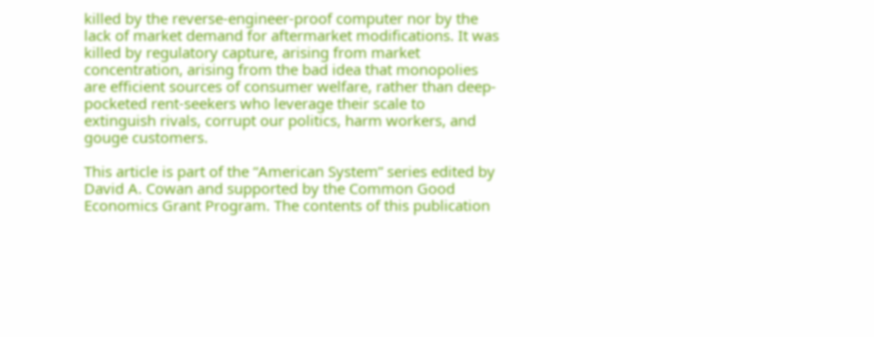killed by the reverse-engineer-proof computer nor by the lack of market demand for aftermarket modifications. It was killed by regulatory capture, arising from market concentration, arising from the bad idea that monopolies are efficient sources of consumer welfare, rather than deep-pocketed rent-seekers who leverage their scale to extinguish rivals, corrupt our politics, harm workers, and gouge customers.

This article is part of the “American System” series edited by David A. Cowan and supported by the Common Good Economics Grant Program. The contents of this publication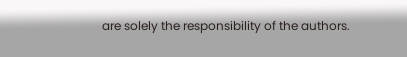are solely the responsibility of the authors.